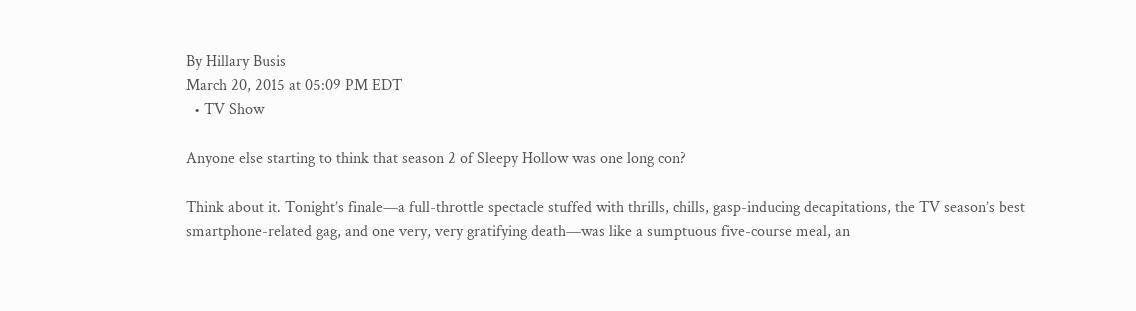By Hillary Busis
March 20, 2015 at 05:09 PM EDT
  • TV Show

Anyone else starting to think that season 2 of Sleepy Hollow was one long con?

Think about it. Tonight’s finale—a full-throttle spectacle stuffed with thrills, chills, gasp-inducing decapitations, the TV season’s best smartphone-related gag, and one very, very gratifying death—was like a sumptuous five-course meal, an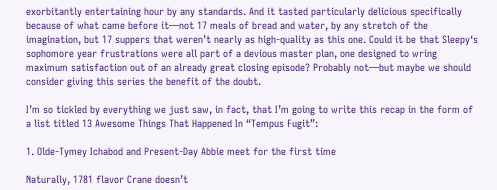exorbitantly entertaining hour by any standards. And it tasted particularly delicious specifically because of what came before it—not 17 meals of bread and water, by any stretch of the imagination, but 17 suppers that weren’t nearly as high-quality as this one. Could it be that Sleepy‘s sophomore year frustrations were all part of a devious master plan, one designed to wring maximum satisfaction out of an already great closing episode? Probably not—but maybe we should consider giving this series the benefit of the doubt.

I’m so tickled by everything we just saw, in fact, that I’m going to write this recap in the form of a list titled 13 Awesome Things That Happened In “Tempus Fugit”:

1. Olde-Tymey Ichabod and Present-Day Abbie meet for the first time

Naturally, 1781 flavor Crane doesn’t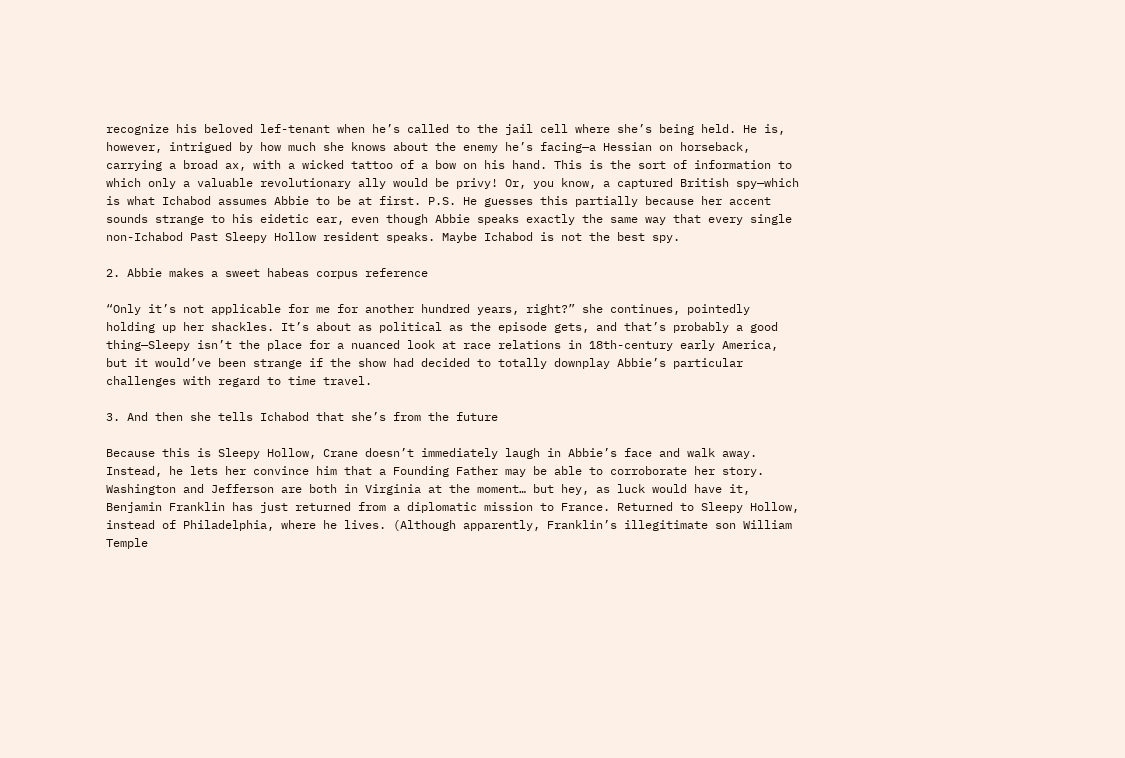recognize his beloved lef-tenant when he’s called to the jail cell where she’s being held. He is, however, intrigued by how much she knows about the enemy he’s facing—a Hessian on horseback, carrying a broad ax, with a wicked tattoo of a bow on his hand. This is the sort of information to which only a valuable revolutionary ally would be privy! Or, you know, a captured British spy—which is what Ichabod assumes Abbie to be at first. P.S. He guesses this partially because her accent sounds strange to his eidetic ear, even though Abbie speaks exactly the same way that every single non-Ichabod Past Sleepy Hollow resident speaks. Maybe Ichabod is not the best spy.

2. Abbie makes a sweet habeas corpus reference

“Only it’s not applicable for me for another hundred years, right?” she continues, pointedly holding up her shackles. It’s about as political as the episode gets, and that’s probably a good thing—Sleepy isn’t the place for a nuanced look at race relations in 18th-century early America, but it would’ve been strange if the show had decided to totally downplay Abbie’s particular challenges with regard to time travel.

3. And then she tells Ichabod that she’s from the future

Because this is Sleepy Hollow, Crane doesn’t immediately laugh in Abbie’s face and walk away. Instead, he lets her convince him that a Founding Father may be able to corroborate her story. Washington and Jefferson are both in Virginia at the moment… but hey, as luck would have it, Benjamin Franklin has just returned from a diplomatic mission to France. Returned to Sleepy Hollow, instead of Philadelphia, where he lives. (Although apparently, Franklin’s illegitimate son William Temple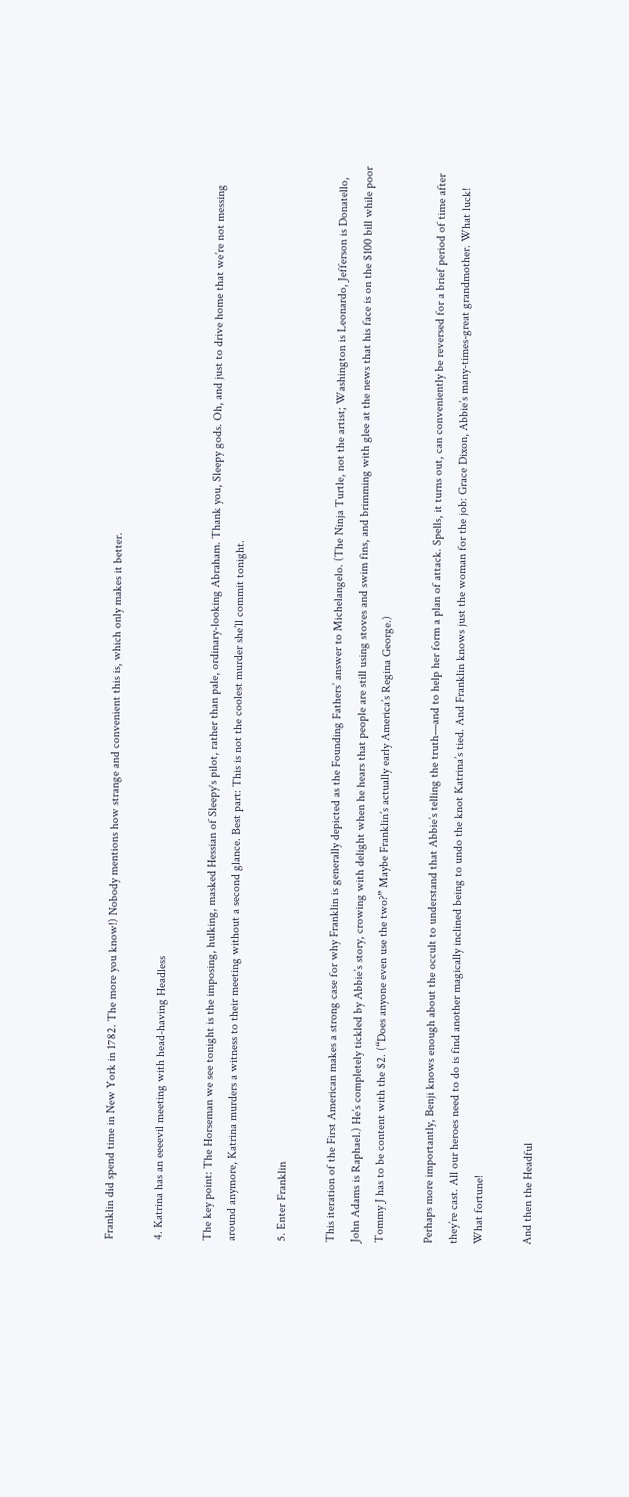Franklin did spend time in New York in 1782. The more you know!) Nobody mentions how strange and convenient this is, which only makes it better.

4. Katrina has an eeeevil meeting with head-having Headless

The key point: The Horseman we see tonight is the imposing, hulking, masked Hessian of Sleepy‘s pilot, rather than pale, ordinary-looking Abraham. Thank you, Sleepy gods. Oh, and just to drive home that we’re not messing around anymore, Katrina murders a witness to their meeting without a second glance. Best part: This is not the coolest murder she’ll commit tonight.

5. Enter Franklin

This iteration of the First American makes a strong case for why Franklin is generally depicted as the Founding Fathers’ answer to Michelangelo. (The Ninja Turtle, not the artist; Washington is Leonardo, Jefferson is Donatello, John Adams is Raphael.) He’s completely tickled by Abbie’s story, crowing with delight when he hears that people are still using stoves and swim fins, and brimming with glee at the news that his face is on the $100 bill while poor Tommy J has to be content with the $2. (“Does anyone even use the two?” Maybe Franklin’s actually early America’s Regina George.)

Perhaps more importantly, Benji knows enough about the occult to understand that Abbie’s telling the truth—and to help her form a plan of attack. Spells, it turns out, can conveniently be reversed for a brief period of time after they’re cast. All our heroes need to do is find another magically inclined being to undo the knot Katrina’s tied. And Franklin knows just the woman for the job: Grace Dixon, Abbie’s many-times-great grandmother. What luck! What fortune!

And then the Headful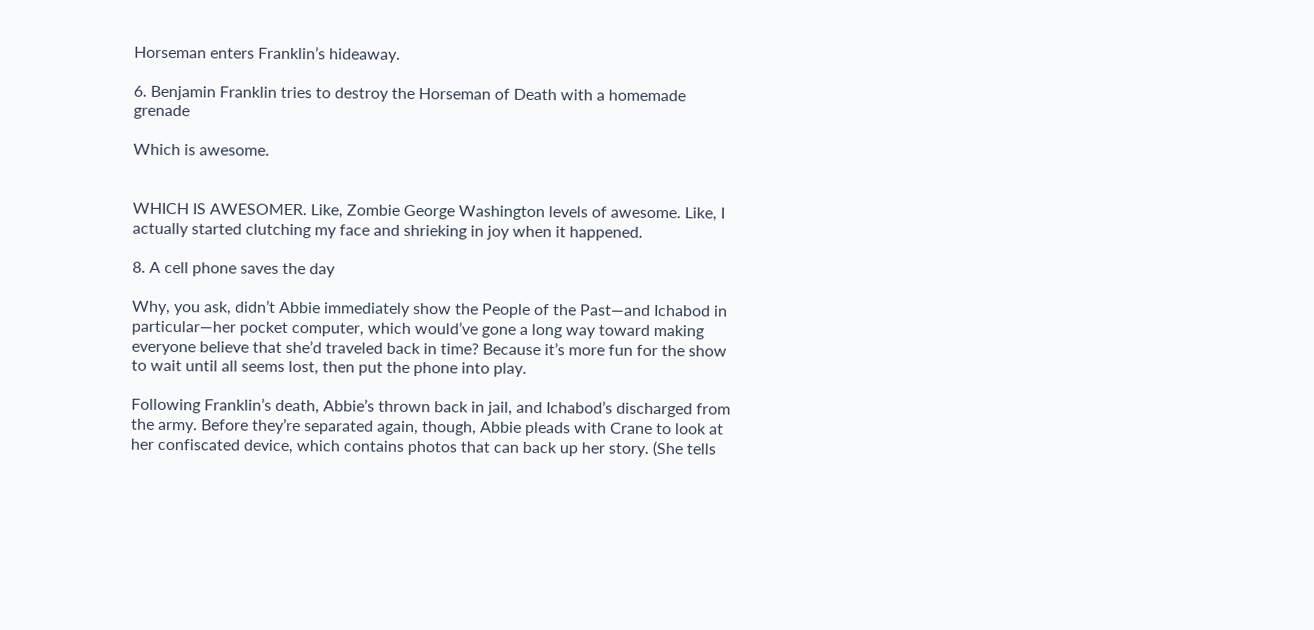Horseman enters Franklin’s hideaway.

6. Benjamin Franklin tries to destroy the Horseman of Death with a homemade grenade

Which is awesome.


WHICH IS AWESOMER. Like, Zombie George Washington levels of awesome. Like, I actually started clutching my face and shrieking in joy when it happened.

8. A cell phone saves the day

Why, you ask, didn’t Abbie immediately show the People of the Past—and Ichabod in particular—her pocket computer, which would’ve gone a long way toward making everyone believe that she’d traveled back in time? Because it’s more fun for the show to wait until all seems lost, then put the phone into play.

Following Franklin’s death, Abbie’s thrown back in jail, and Ichabod’s discharged from the army. Before they’re separated again, though, Abbie pleads with Crane to look at her confiscated device, which contains photos that can back up her story. (She tells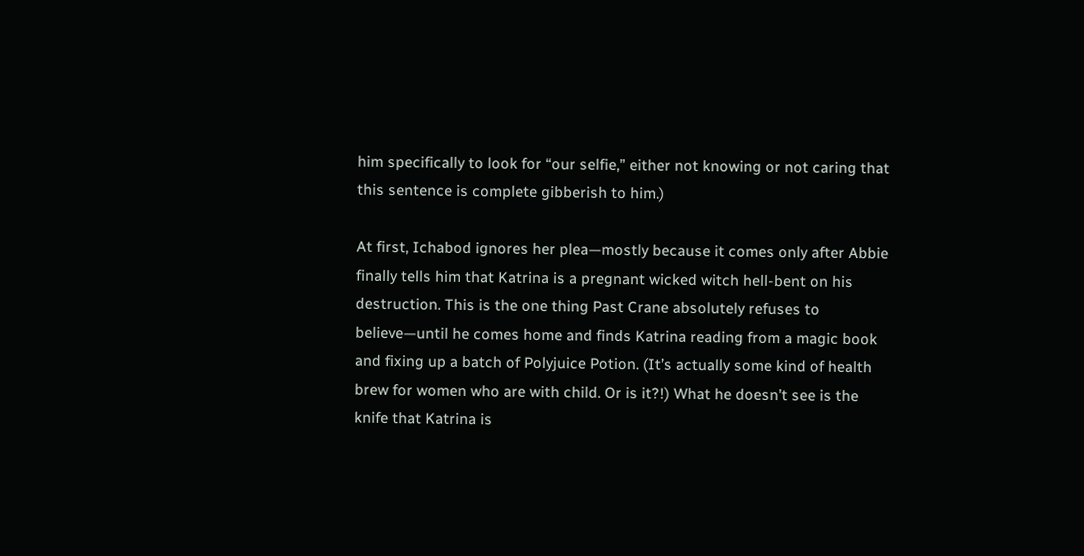him specifically to look for “our selfie,” either not knowing or not caring that this sentence is complete gibberish to him.)

At first, Ichabod ignores her plea—mostly because it comes only after Abbie finally tells him that Katrina is a pregnant wicked witch hell-bent on his destruction. This is the one thing Past Crane absolutely refuses to believe—until he comes home and finds Katrina reading from a magic book and fixing up a batch of Polyjuice Potion. (It’s actually some kind of health brew for women who are with child. Or is it?!) What he doesn’t see is the knife that Katrina is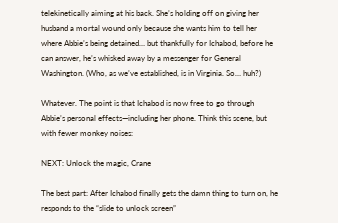telekinetically aiming at his back. She’s holding off on giving her husband a mortal wound only because she wants him to tell her where Abbie’s being detained… but thankfully for Ichabod, before he can answer, he’s whisked away by a messenger for General Washington. (Who, as we’ve established, is in Virginia. So… huh?)

Whatever. The point is that Ichabod is now free to go through Abbie’s personal effects—including her phone. Think this scene, but with fewer monkey noises:

NEXT: Unlock the magic, Crane

The best part: After Ichabod finally gets the damn thing to turn on, he responds to the “slide to unlock screen”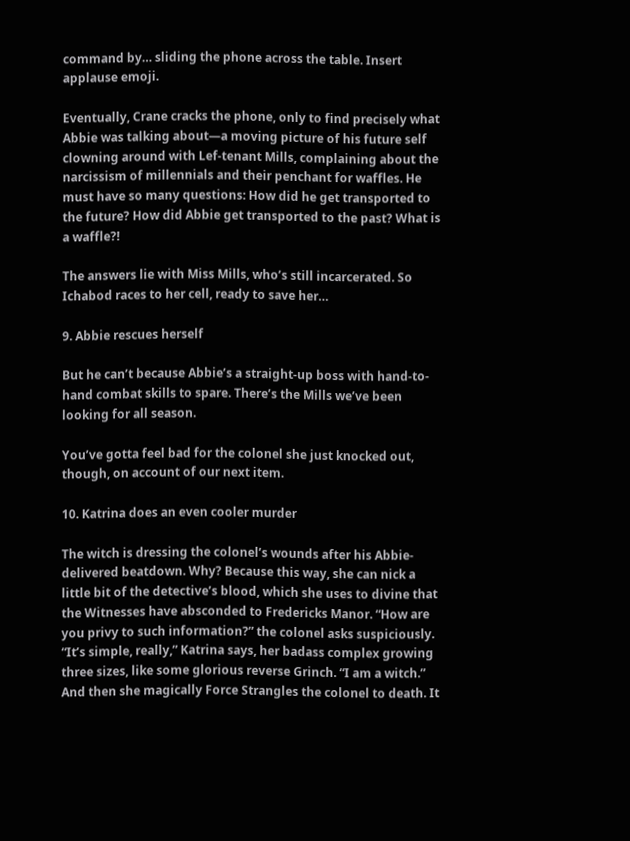command by… sliding the phone across the table. Insert applause emoji.

Eventually, Crane cracks the phone, only to find precisely what Abbie was talking about—a moving picture of his future self clowning around with Lef-tenant Mills, complaining about the narcissism of millennials and their penchant for waffles. He must have so many questions: How did he get transported to the future? How did Abbie get transported to the past? What is a waffle?!

The answers lie with Miss Mills, who’s still incarcerated. So Ichabod races to her cell, ready to save her…

9. Abbie rescues herself

But he can’t because Abbie’s a straight-up boss with hand-to-hand combat skills to spare. There’s the Mills we’ve been looking for all season.

You’ve gotta feel bad for the colonel she just knocked out, though, on account of our next item.

10. Katrina does an even cooler murder

The witch is dressing the colonel’s wounds after his Abbie-delivered beatdown. Why? Because this way, she can nick a little bit of the detective’s blood, which she uses to divine that the Witnesses have absconded to Fredericks Manor. “How are you privy to such information?” the colonel asks suspiciously. “It’s simple, really,” Katrina says, her badass complex growing three sizes, like some glorious reverse Grinch. “I am a witch.” And then she magically Force Strangles the colonel to death. It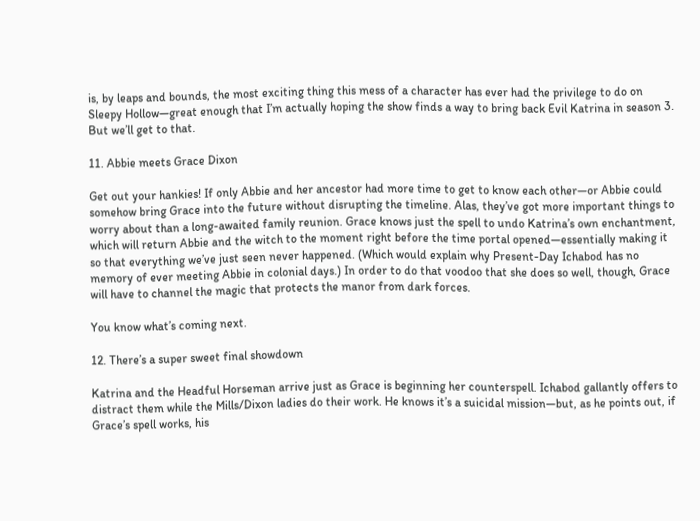is, by leaps and bounds, the most exciting thing this mess of a character has ever had the privilege to do on Sleepy Hollow—great enough that I’m actually hoping the show finds a way to bring back Evil Katrina in season 3. But we’ll get to that.

11. Abbie meets Grace Dixon

Get out your hankies! If only Abbie and her ancestor had more time to get to know each other—or Abbie could somehow bring Grace into the future without disrupting the timeline. Alas, they’ve got more important things to worry about than a long-awaited family reunion. Grace knows just the spell to undo Katrina’s own enchantment, which will return Abbie and the witch to the moment right before the time portal opened—essentially making it so that everything we’ve just seen never happened. (Which would explain why Present-Day Ichabod has no memory of ever meeting Abbie in colonial days.) In order to do that voodoo that she does so well, though, Grace will have to channel the magic that protects the manor from dark forces.

You know what’s coming next.

12. There’s a super sweet final showdown

Katrina and the Headful Horseman arrive just as Grace is beginning her counterspell. Ichabod gallantly offers to distract them while the Mills/Dixon ladies do their work. He knows it’s a suicidal mission—but, as he points out, if Grace’s spell works, his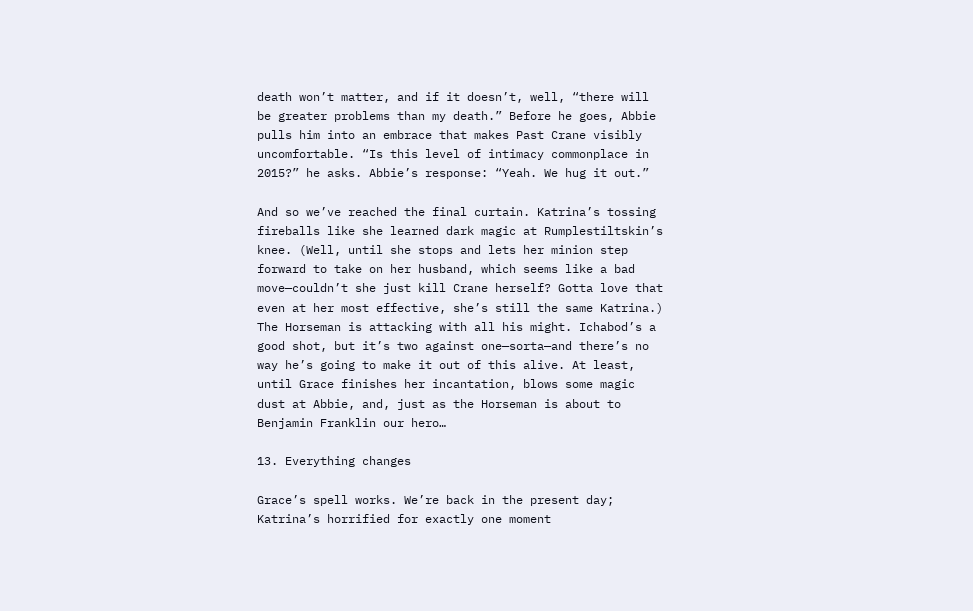death won’t matter, and if it doesn’t, well, “there will be greater problems than my death.” Before he goes, Abbie pulls him into an embrace that makes Past Crane visibly uncomfortable. “Is this level of intimacy commonplace in 2015?” he asks. Abbie’s response: “Yeah. We hug it out.”

And so we’ve reached the final curtain. Katrina’s tossing fireballs like she learned dark magic at Rumplestiltskin’s knee. (Well, until she stops and lets her minion step forward to take on her husband, which seems like a bad move—couldn’t she just kill Crane herself? Gotta love that even at her most effective, she’s still the same Katrina.) The Horseman is attacking with all his might. Ichabod’s a good shot, but it’s two against one—sorta—and there’s no way he’s going to make it out of this alive. At least, until Grace finishes her incantation, blows some magic dust at Abbie, and, just as the Horseman is about to Benjamin Franklin our hero…

13. Everything changes

Grace’s spell works. We’re back in the present day; Katrina’s horrified for exactly one moment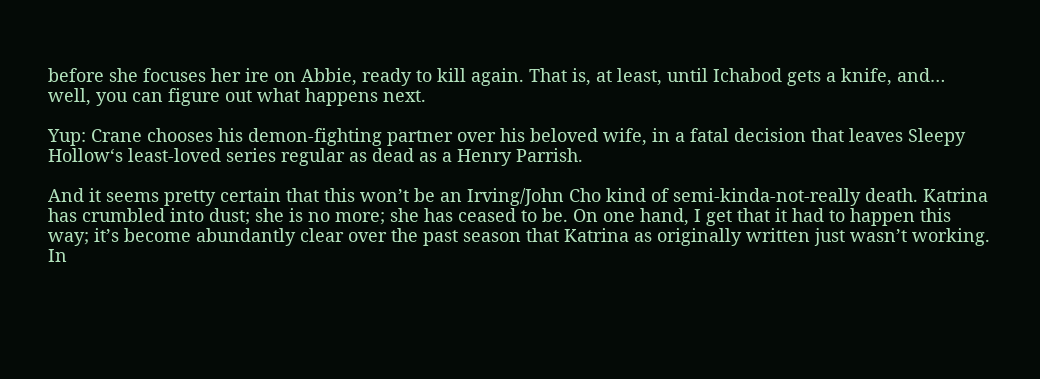before she focuses her ire on Abbie, ready to kill again. That is, at least, until Ichabod gets a knife, and… well, you can figure out what happens next.

Yup: Crane chooses his demon-fighting partner over his beloved wife, in a fatal decision that leaves Sleepy Hollow‘s least-loved series regular as dead as a Henry Parrish.

And it seems pretty certain that this won’t be an Irving/John Cho kind of semi-kinda-not-really death. Katrina has crumbled into dust; she is no more; she has ceased to be. On one hand, I get that it had to happen this way; it’s become abundantly clear over the past season that Katrina as originally written just wasn’t working. In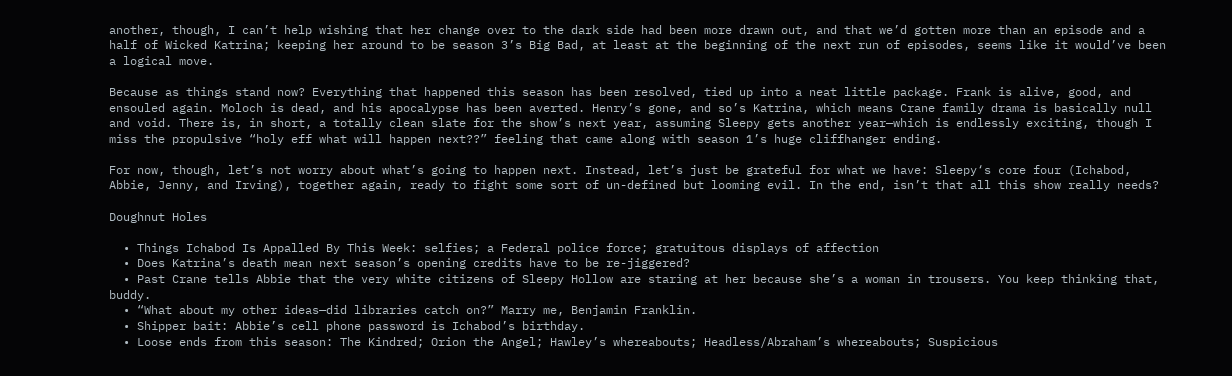another, though, I can’t help wishing that her change over to the dark side had been more drawn out, and that we’d gotten more than an episode and a half of Wicked Katrina; keeping her around to be season 3’s Big Bad, at least at the beginning of the next run of episodes, seems like it would’ve been a logical move.

Because as things stand now? Everything that happened this season has been resolved, tied up into a neat little package. Frank is alive, good, and ensouled again. Moloch is dead, and his apocalypse has been averted. Henry’s gone, and so’s Katrina, which means Crane family drama is basically null and void. There is, in short, a totally clean slate for the show’s next year, assuming Sleepy gets another year—which is endlessly exciting, though I miss the propulsive “holy eff what will happen next??” feeling that came along with season 1’s huge cliffhanger ending.

For now, though, let’s not worry about what’s going to happen next. Instead, let’s just be grateful for what we have: Sleepy‘s core four (Ichabod, Abbie, Jenny, and Irving), together again, ready to fight some sort of un-defined but looming evil. In the end, isn’t that all this show really needs?

Doughnut Holes

  • Things Ichabod Is Appalled By This Week: selfies; a Federal police force; gratuitous displays of affection
  • Does Katrina’s death mean next season’s opening credits have to be re-jiggered?
  • Past Crane tells Abbie that the very white citizens of Sleepy Hollow are staring at her because she’s a woman in trousers. You keep thinking that, buddy.
  • “What about my other ideas—did libraries catch on?” Marry me, Benjamin Franklin.
  • Shipper bait: Abbie’s cell phone password is Ichabod’s birthday.
  • Loose ends from this season: The Kindred; Orion the Angel; Hawley’s whereabouts; Headless/Abraham’s whereabouts; Suspicious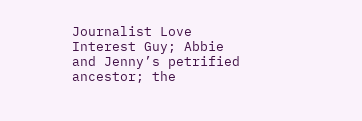Journalist Love Interest Guy; Abbie and Jenny’s petrified ancestor; the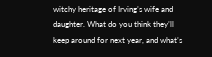witchy heritage of Irving’s wife and daughter. What do you think they’ll keep around for next year, and what’s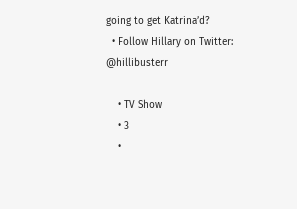going to get Katrina’d?
  • Follow Hillary on Twitter: @hillibusterr

    • TV Show
    • 3
    •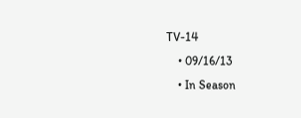TV-14
    • 09/16/13
    • In Season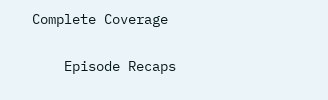Complete Coverage

    Episode Recaps